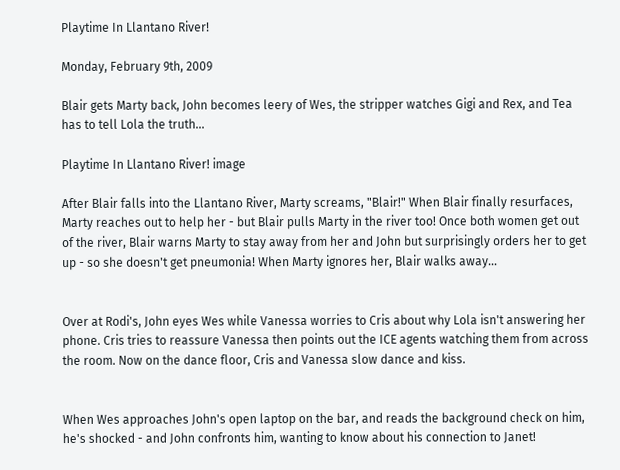Playtime In Llantano River!

Monday, February 9th, 2009

Blair gets Marty back, John becomes leery of Wes, the stripper watches Gigi and Rex, and Tea has to tell Lola the truth...

Playtime In Llantano River! image

After Blair falls into the Llantano River, Marty screams, "Blair!" When Blair finally resurfaces, Marty reaches out to help her - but Blair pulls Marty in the river too! Once both women get out of the river, Blair warns Marty to stay away from her and John but surprisingly orders her to get up - so she doesn't get pneumonia! When Marty ignores her, Blair walks away…


Over at Rodi's, John eyes Wes while Vanessa worries to Cris about why Lola isn't answering her phone. Cris tries to reassure Vanessa then points out the ICE agents watching them from across the room. Now on the dance floor, Cris and Vanessa slow dance and kiss.


When Wes approaches John's open laptop on the bar, and reads the background check on him, he's shocked - and John confronts him, wanting to know about his connection to Janet!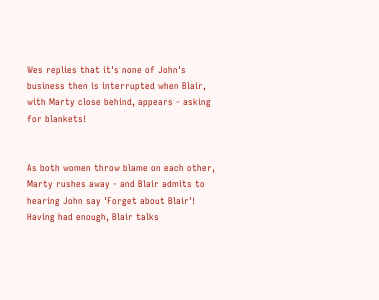Wes replies that it's none of John's business then is interrupted when Blair, with Marty close behind, appears - asking for blankets!


As both women throw blame on each other, Marty rushes away - and Blair admits to hearing John say 'Forget about Blair'! Having had enough, Blair talks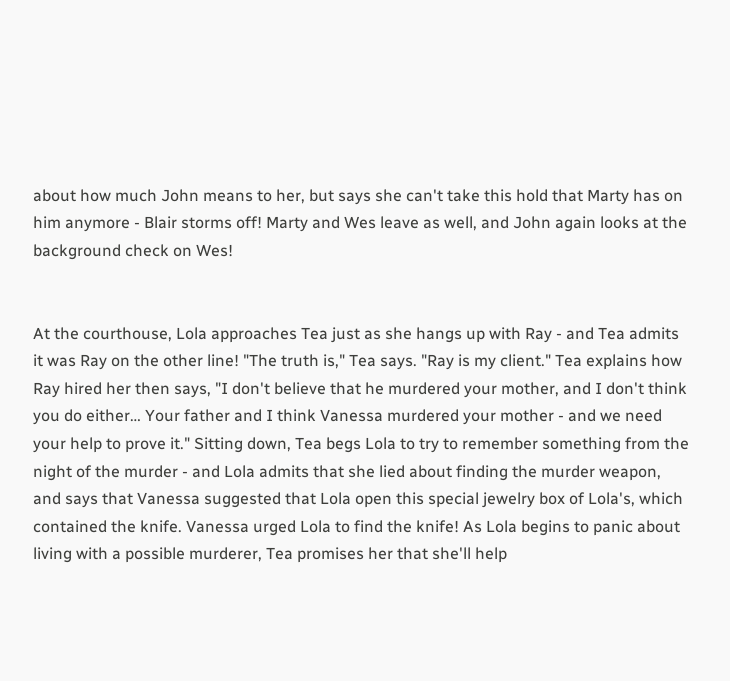about how much John means to her, but says she can't take this hold that Marty has on him anymore - Blair storms off! Marty and Wes leave as well, and John again looks at the background check on Wes!


At the courthouse, Lola approaches Tea just as she hangs up with Ray - and Tea admits it was Ray on the other line! "The truth is," Tea says. "Ray is my client." Tea explains how Ray hired her then says, "I don't believe that he murdered your mother, and I don't think you do either… Your father and I think Vanessa murdered your mother - and we need your help to prove it." Sitting down, Tea begs Lola to try to remember something from the night of the murder - and Lola admits that she lied about finding the murder weapon, and says that Vanessa suggested that Lola open this special jewelry box of Lola's, which contained the knife. Vanessa urged Lola to find the knife! As Lola begins to panic about living with a possible murderer, Tea promises her that she'll help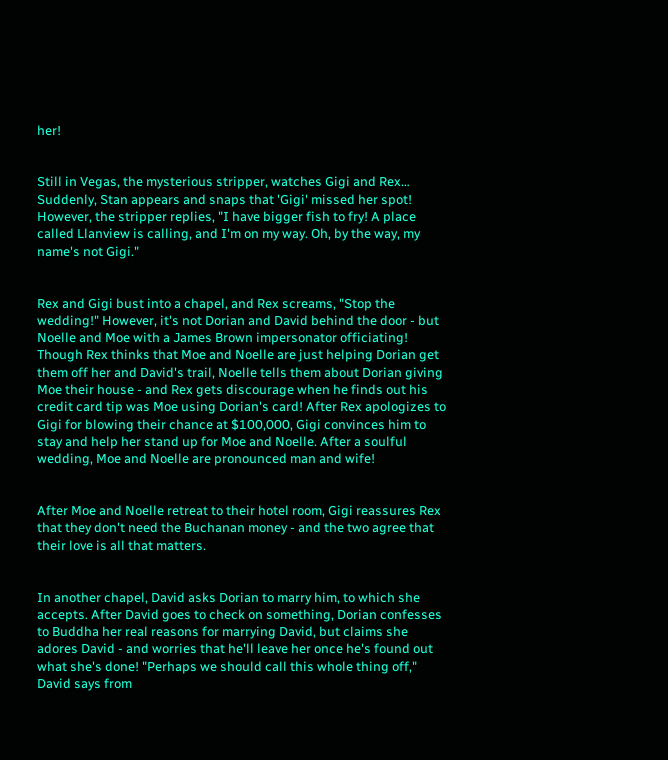her!


Still in Vegas, the mysterious stripper, watches Gigi and Rex… Suddenly, Stan appears and snaps that 'Gigi' missed her spot! However, the stripper replies, "I have bigger fish to fry! A place called Llanview is calling, and I'm on my way. Oh, by the way, my name's not Gigi."


Rex and Gigi bust into a chapel, and Rex screams, "Stop the wedding!" However, it's not Dorian and David behind the door - but Noelle and Moe with a James Brown impersonator officiating! Though Rex thinks that Moe and Noelle are just helping Dorian get them off her and David's trail, Noelle tells them about Dorian giving Moe their house - and Rex gets discourage when he finds out his credit card tip was Moe using Dorian's card! After Rex apologizes to Gigi for blowing their chance at $100,000, Gigi convinces him to stay and help her stand up for Moe and Noelle. After a soulful wedding, Moe and Noelle are pronounced man and wife!


After Moe and Noelle retreat to their hotel room, Gigi reassures Rex that they don't need the Buchanan money - and the two agree that their love is all that matters.


In another chapel, David asks Dorian to marry him, to which she accepts. After David goes to check on something, Dorian confesses to Buddha her real reasons for marrying David, but claims she adores David - and worries that he'll leave her once he's found out what she's done! "Perhaps we should call this whole thing off," David says from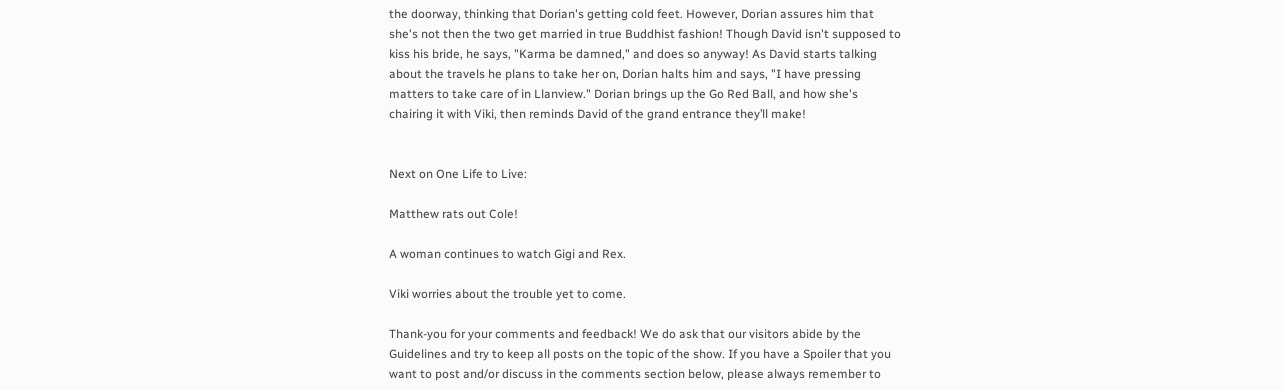the doorway, thinking that Dorian's getting cold feet. However, Dorian assures him that she's not then the two get married in true Buddhist fashion! Though David isn't supposed to kiss his bride, he says, "Karma be damned," and does so anyway! As David starts talking about the travels he plans to take her on, Dorian halts him and says, "I have pressing matters to take care of in Llanview." Dorian brings up the Go Red Ball, and how she's chairing it with Viki, then reminds David of the grand entrance they’ll make!


Next on One Life to Live:

Matthew rats out Cole!

A woman continues to watch Gigi and Rex.

Viki worries about the trouble yet to come.

Thank-you for your comments and feedback! We do ask that our visitors abide by the Guidelines and try to keep all posts on the topic of the show. If you have a Spoiler that you want to post and/or discuss in the comments section below, please always remember to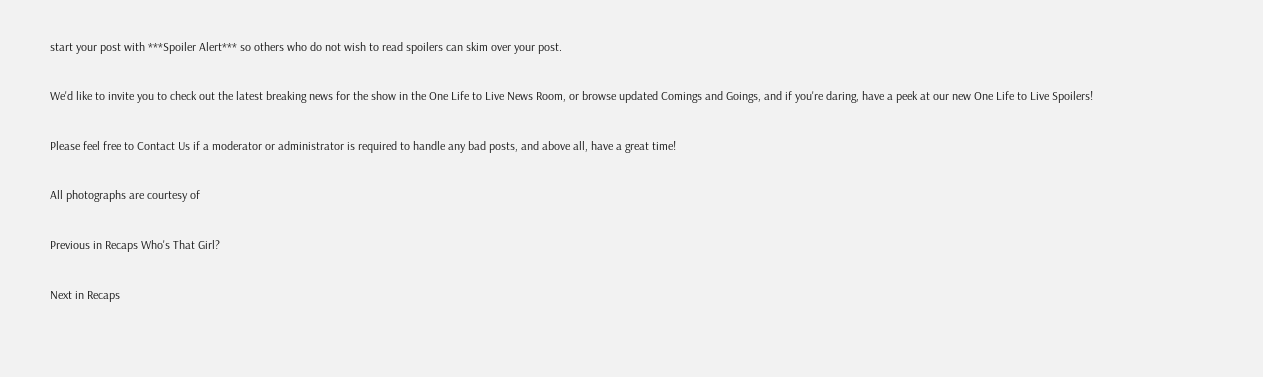start your post with ***Spoiler Alert*** so others who do not wish to read spoilers can skim over your post.

We'd like to invite you to check out the latest breaking news for the show in the One Life to Live News Room, or browse updated Comings and Goings, and if you're daring, have a peek at our new One Life to Live Spoilers!

Please feel free to Contact Us if a moderator or administrator is required to handle any bad posts, and above all, have a great time!

All photographs are courtesy of

Previous in Recaps Who's That Girl?

Next in Recaps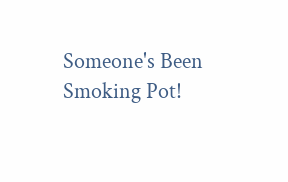Someone's Been Smoking Pot!